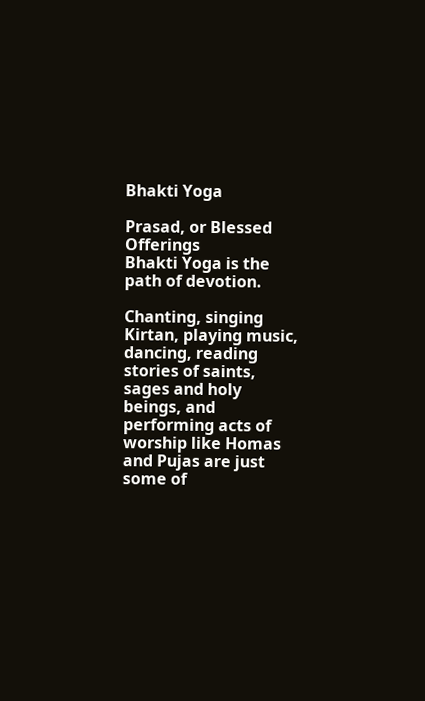Bhakti Yoga

Prasad, or Blessed Offerings
Bhakti Yoga is the path of devotion.

Chanting, singing Kirtan, playing music, dancing, reading stories of saints, sages and holy beings, and performing acts of worship like Homas and Pujas are just some of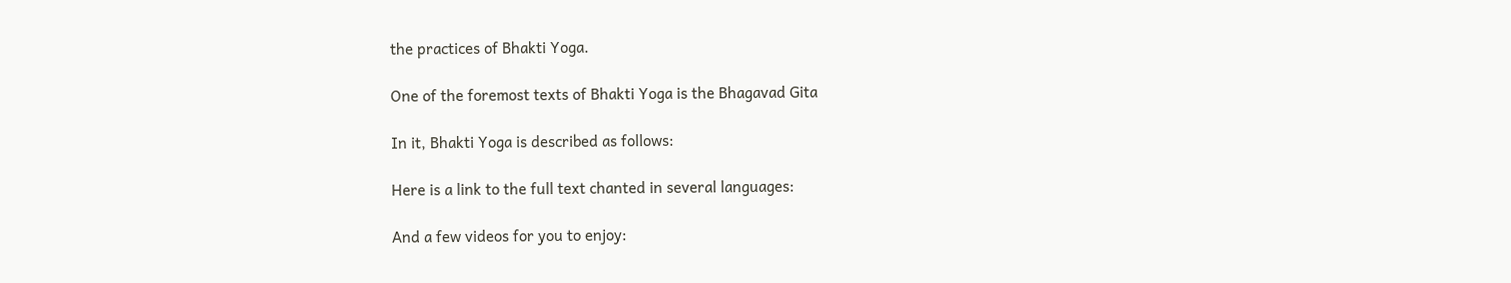the practices of Bhakti Yoga.

One of the foremost texts of Bhakti Yoga is the Bhagavad Gita

In it, Bhakti Yoga is described as follows:

Here is a link to the full text chanted in several languages:

And a few videos for you to enjoy: